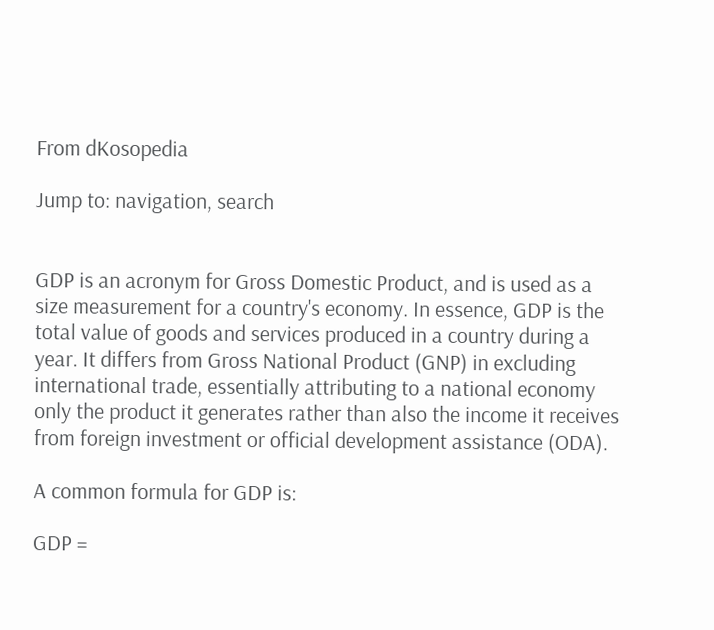From dKosopedia

Jump to: navigation, search


GDP is an acronym for Gross Domestic Product, and is used as a size measurement for a country's economy. In essence, GDP is the total value of goods and services produced in a country during a year. It differs from Gross National Product (GNP) in excluding international trade, essentially attributing to a national economy only the product it generates rather than also the income it receives from foreign investment or official development assistance (ODA).

A common formula for GDP is:

GDP =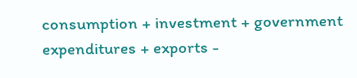consumption + investment + government expenditures + exports -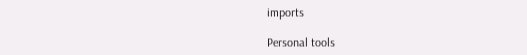imports

Personal tools